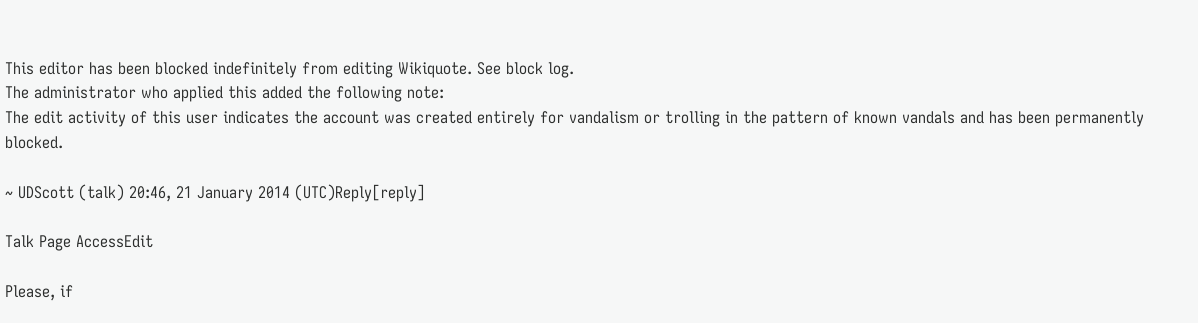This editor has been blocked indefinitely from editing Wikiquote. See block log.
The administrator who applied this added the following note:
The edit activity of this user indicates the account was created entirely for vandalism or trolling in the pattern of known vandals and has been permanently blocked.

~ UDScott (talk) 20:46, 21 January 2014 (UTC)Reply[reply]

Talk Page AccessEdit

Please, if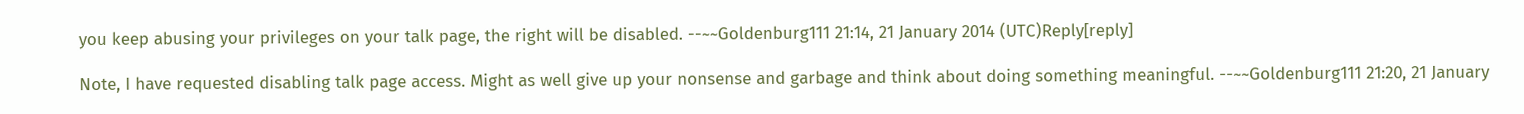you keep abusing your privileges on your talk page, the right will be disabled. --~~Goldenburg111 21:14, 21 January 2014 (UTC)Reply[reply]

Note, I have requested disabling talk page access. Might as well give up your nonsense and garbage and think about doing something meaningful. --~~Goldenburg111 21:20, 21 January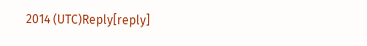2014 (UTC)Reply[reply]